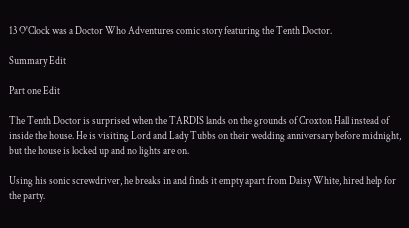13 O'Clock was a Doctor Who Adventures comic story featuring the Tenth Doctor.

Summary Edit

Part one Edit

The Tenth Doctor is surprised when the TARDIS lands on the grounds of Croxton Hall instead of inside the house. He is visiting Lord and Lady Tubbs on their wedding anniversary before midnight, but the house is locked up and no lights are on.

Using his sonic screwdriver, he breaks in and finds it empty apart from Daisy White, hired help for the party.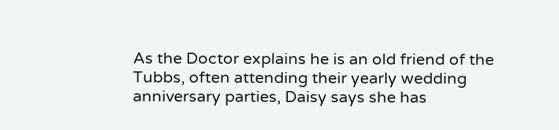As the Doctor explains he is an old friend of the Tubbs, often attending their yearly wedding anniversary parties, Daisy says she has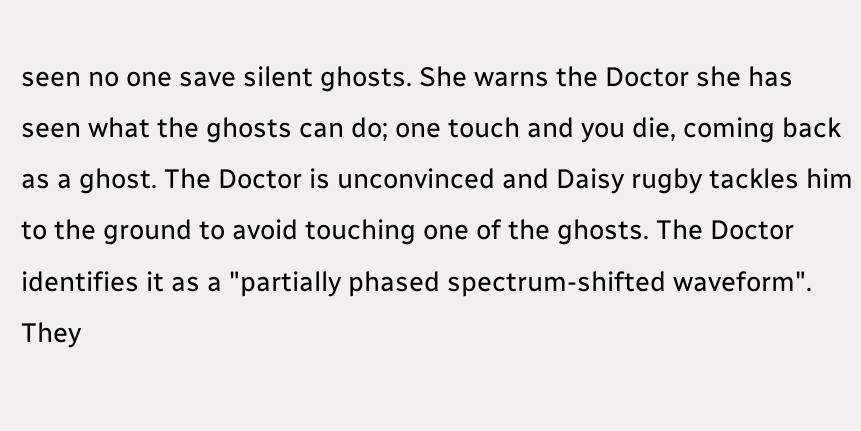seen no one save silent ghosts. She warns the Doctor she has seen what the ghosts can do; one touch and you die, coming back as a ghost. The Doctor is unconvinced and Daisy rugby tackles him to the ground to avoid touching one of the ghosts. The Doctor identifies it as a "partially phased spectrum-shifted waveform". They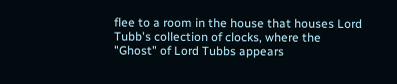flee to a room in the house that houses Lord Tubb's collection of clocks, where the "Ghost" of Lord Tubbs appears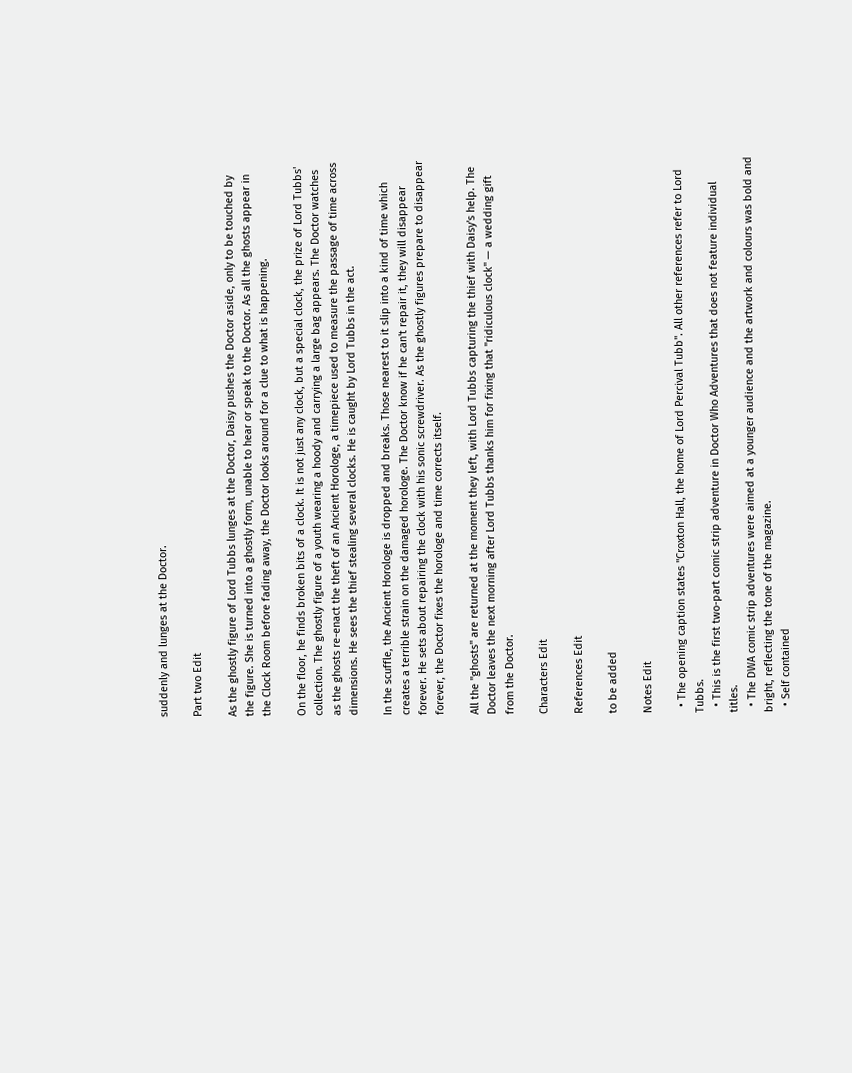suddenly and lunges at the Doctor.

Part two Edit

As the ghostly figure of Lord Tubbs lunges at the Doctor, Daisy pushes the Doctor aside, only to be touched by the figure. She is turned into a ghostly form, unable to hear or speak to the Doctor. As all the ghosts appear in the Clock Room before fading away, the Doctor looks around for a clue to what is happening.

On the floor, he finds broken bits of a clock. It is not just any clock, but a special clock, the prize of Lord Tubbs' collection. The ghostly figure of a youth wearing a hoody and carrying a large bag appears. The Doctor watches as the ghosts re-enact the theft of an Ancient Horologe, a timepiece used to measure the passage of time across dimensions. He sees the thief stealing several clocks. He is caught by Lord Tubbs in the act.

In the scuffle, the Ancient Horologe is dropped and breaks. Those nearest to it slip into a kind of time which creates a terrible strain on the damaged horologe. The Doctor know if he can't repair it, they will disappear forever. He sets about repairing the clock with his sonic screwdriver. As the ghostly figures prepare to disappear forever, the Doctor fixes the horologe and time corrects itself.

All the "ghosts" are returned at the moment they left, with Lord Tubbs capturing the thief with Daisy's help. The Doctor leaves the next morning after Lord Tubbs thanks him for fixing that "ridiculous clock" — a wedding gift from the Doctor.

Characters Edit

References Edit

to be added

Notes Edit

  • The opening caption states "Croxton Hall, the home of Lord Percival Tubb". All other references refer to Lord Tubbs.
  • This is the first two-part comic strip adventure in Doctor Who Adventures that does not feature individual titles.
  • The DWA comic strip adventures were aimed at a younger audience and the artwork and colours was bold and bright, reflecting the tone of the magazine.
  • Self contained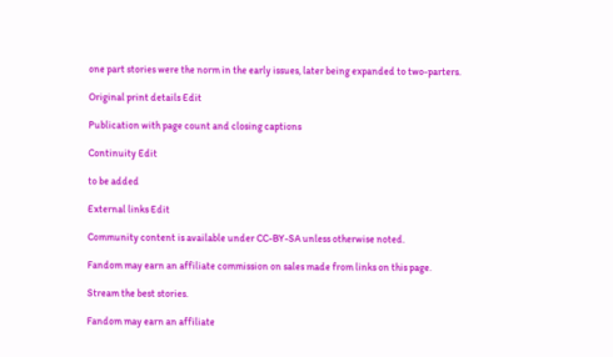one part stories were the norm in the early issues, later being expanded to two-parters.

Original print details Edit

Publication with page count and closing captions

Continuity Edit

to be added

External links Edit

Community content is available under CC-BY-SA unless otherwise noted.

Fandom may earn an affiliate commission on sales made from links on this page.

Stream the best stories.

Fandom may earn an affiliate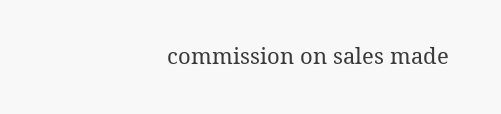commission on sales made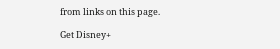from links on this page.

Get Disney+